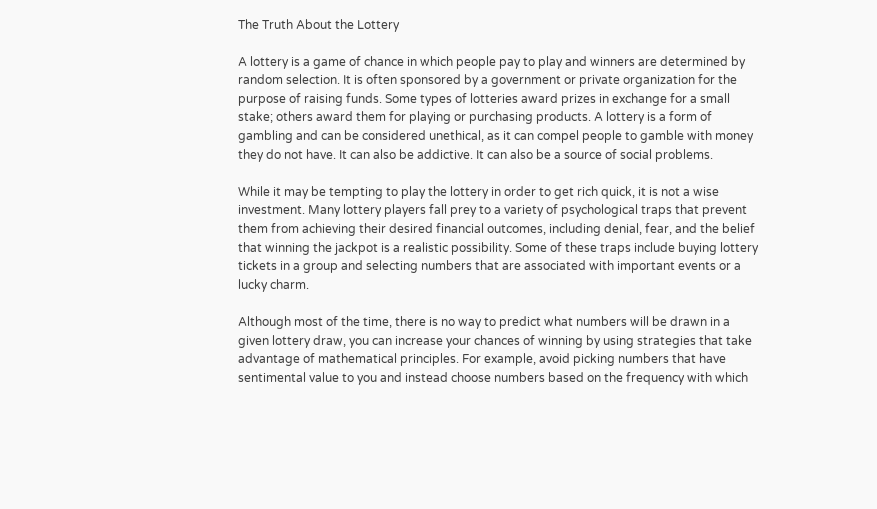The Truth About the Lottery

A lottery is a game of chance in which people pay to play and winners are determined by random selection. It is often sponsored by a government or private organization for the purpose of raising funds. Some types of lotteries award prizes in exchange for a small stake; others award them for playing or purchasing products. A lottery is a form of gambling and can be considered unethical, as it can compel people to gamble with money they do not have. It can also be addictive. It can also be a source of social problems.

While it may be tempting to play the lottery in order to get rich quick, it is not a wise investment. Many lottery players fall prey to a variety of psychological traps that prevent them from achieving their desired financial outcomes, including denial, fear, and the belief that winning the jackpot is a realistic possibility. Some of these traps include buying lottery tickets in a group and selecting numbers that are associated with important events or a lucky charm.

Although most of the time, there is no way to predict what numbers will be drawn in a given lottery draw, you can increase your chances of winning by using strategies that take advantage of mathematical principles. For example, avoid picking numbers that have sentimental value to you and instead choose numbers based on the frequency with which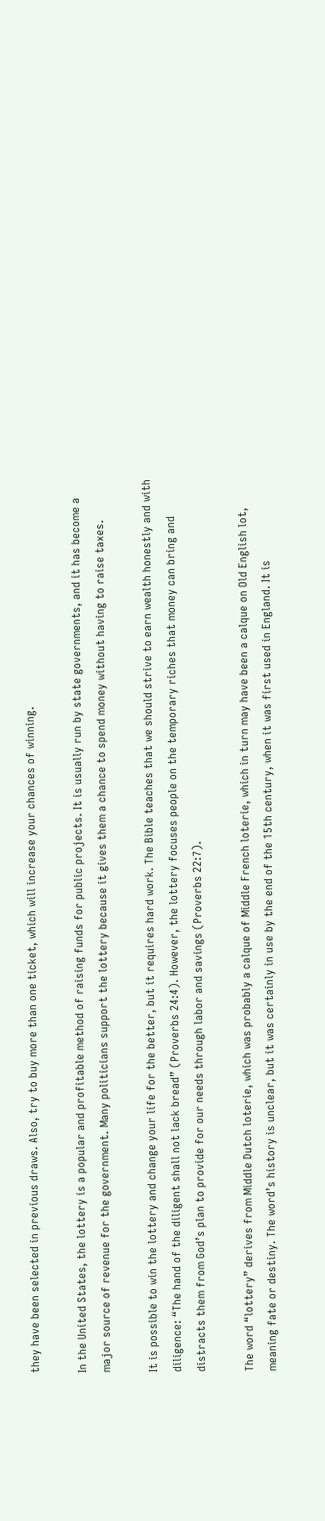they have been selected in previous draws. Also, try to buy more than one ticket, which will increase your chances of winning.

In the United States, the lottery is a popular and profitable method of raising funds for public projects. It is usually run by state governments, and it has become a major source of revenue for the government. Many politicians support the lottery because it gives them a chance to spend money without having to raise taxes.

It is possible to win the lottery and change your life for the better, but it requires hard work. The Bible teaches that we should strive to earn wealth honestly and with diligence: “The hand of the diligent shall not lack bread” (Proverbs 24:4). However, the lottery focuses people on the temporary riches that money can bring and distracts them from God’s plan to provide for our needs through labor and savings (Proverbs 22:7).

The word “lottery” derives from Middle Dutch loterie, which was probably a calque of Middle French loterie, which in turn may have been a calque on Old English lot, meaning fate or destiny. The word’s history is unclear, but it was certainly in use by the end of the 15th century, when it was first used in England. It is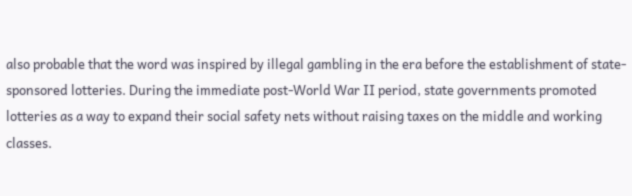also probable that the word was inspired by illegal gambling in the era before the establishment of state-sponsored lotteries. During the immediate post-World War II period, state governments promoted lotteries as a way to expand their social safety nets without raising taxes on the middle and working classes.